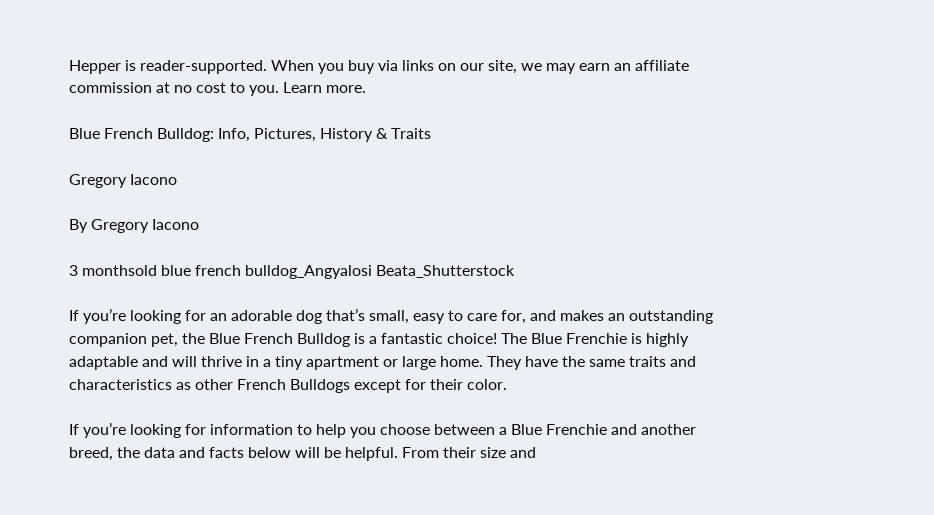Hepper is reader-supported. When you buy via links on our site, we may earn an affiliate commission at no cost to you. Learn more.

Blue French Bulldog: Info, Pictures, History & Traits

Gregory Iacono

By Gregory Iacono

3 monthsold blue french bulldog_Angyalosi Beata_Shutterstock

If you’re looking for an adorable dog that’s small, easy to care for, and makes an outstanding companion pet, the Blue French Bulldog is a fantastic choice! The Blue Frenchie is highly adaptable and will thrive in a tiny apartment or large home. They have the same traits and characteristics as other French Bulldogs except for their color.

If you’re looking for information to help you choose between a Blue Frenchie and another breed, the data and facts below will be helpful. From their size and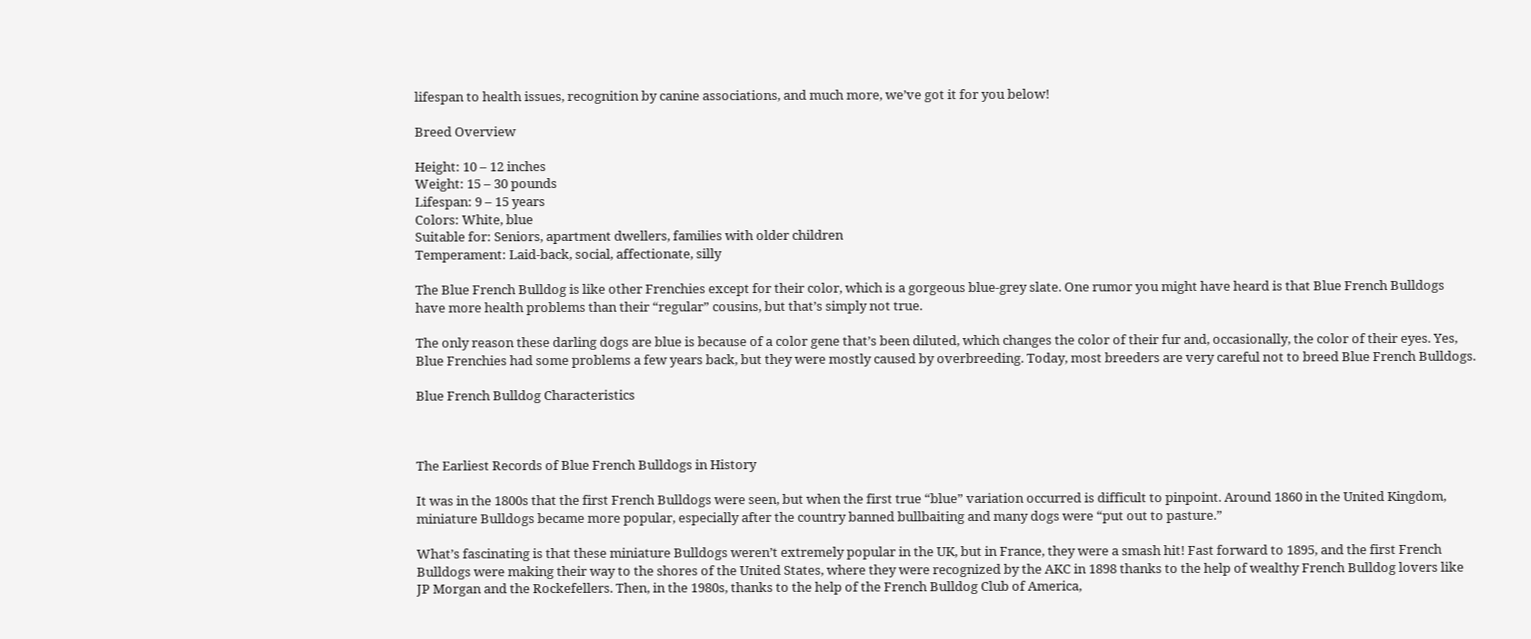lifespan to health issues, recognition by canine associations, and much more, we’ve got it for you below!

Breed Overview

Height: 10 – 12 inches
Weight: 15 – 30 pounds
Lifespan: 9 – 15 years
Colors: White, blue
Suitable for: Seniors, apartment dwellers, families with older children
Temperament: Laid-back, social, affectionate, silly

The Blue French Bulldog is like other Frenchies except for their color, which is a gorgeous blue-grey slate. One rumor you might have heard is that Blue French Bulldogs have more health problems than their “regular” cousins, but that’s simply not true.

The only reason these darling dogs are blue is because of a color gene that’s been diluted, which changes the color of their fur and, occasionally, the color of their eyes. Yes, Blue Frenchies had some problems a few years back, but they were mostly caused by overbreeding. Today, most breeders are very careful not to breed Blue French Bulldogs.

Blue French Bulldog Characteristics



The Earliest Records of Blue French Bulldogs in History

It was in the 1800s that the first French Bulldogs were seen, but when the first true “blue” variation occurred is difficult to pinpoint. Around 1860 in the United Kingdom, miniature Bulldogs became more popular, especially after the country banned bullbaiting and many dogs were “put out to pasture.”

What’s fascinating is that these miniature Bulldogs weren’t extremely popular in the UK, but in France, they were a smash hit! Fast forward to 1895, and the first French Bulldogs were making their way to the shores of the United States, where they were recognized by the AKC in 1898 thanks to the help of wealthy French Bulldog lovers like JP Morgan and the Rockefellers. Then, in the 1980s, thanks to the help of the French Bulldog Club of America,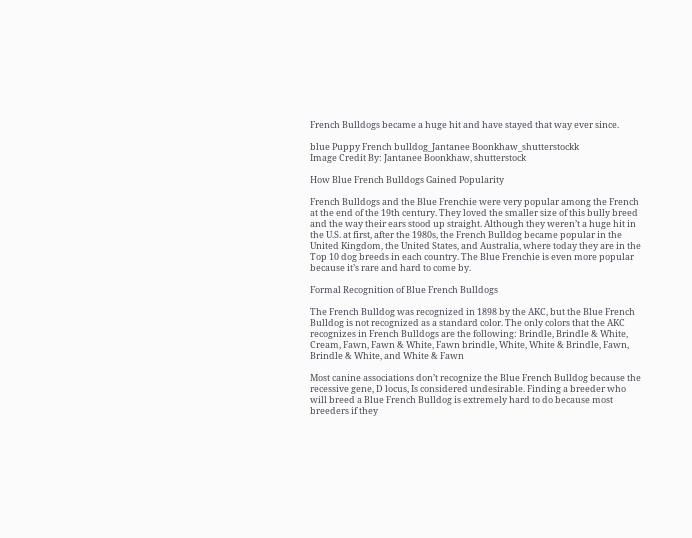French Bulldogs became a huge hit and have stayed that way ever since.

blue Puppy French bulldog_Jantanee Boonkhaw_shutterstockk
Image Credit By: Jantanee Boonkhaw, shutterstock

How Blue French Bulldogs Gained Popularity

French Bulldogs and the Blue Frenchie were very popular among the French at the end of the 19th century. They loved the smaller size of this bully breed and the way their ears stood up straight. Although they weren’t a huge hit in the U.S. at first, after the 1980s, the French Bulldog became popular in the United Kingdom, the United States, and Australia, where today they are in the Top 10 dog breeds in each country. The Blue Frenchie is even more popular because it’s rare and hard to come by.

Formal Recognition of Blue French Bulldogs

The French Bulldog was recognized in 1898 by the AKC, but the Blue French Bulldog is not recognized as a standard color. The only colors that the AKC recognizes in French Bulldogs are the following: Brindle, Brindle & White, Cream, Fawn, Fawn & White, Fawn brindle, White, White & Brindle, Fawn, Brindle & White, and White & Fawn

Most canine associations don’t recognize the Blue French Bulldog because the recessive gene, D locus, Is considered undesirable. Finding a breeder who will breed a Blue French Bulldog is extremely hard to do because most breeders if they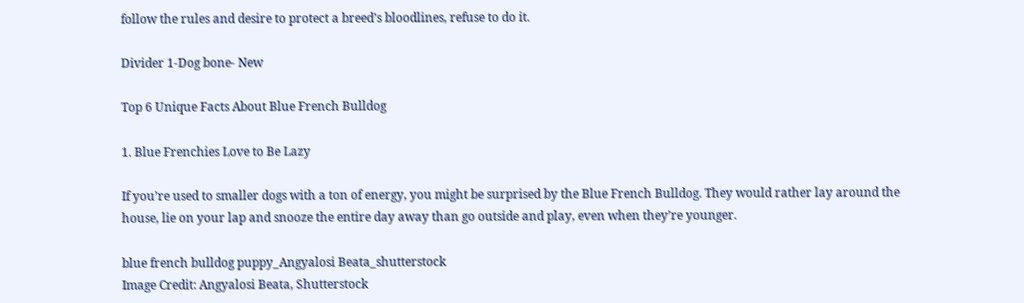follow the rules and desire to protect a breed’s bloodlines, refuse to do it.

Divider 1-Dog bone- New

Top 6 Unique Facts About Blue French Bulldog

1. Blue Frenchies Love to Be Lazy

If you’re used to smaller dogs with a ton of energy, you might be surprised by the Blue French Bulldog. They would rather lay around the house, lie on your lap and snooze the entire day away than go outside and play, even when they’re younger.

blue french bulldog puppy_Angyalosi Beata_shutterstock
Image Credit: Angyalosi Beata, Shutterstock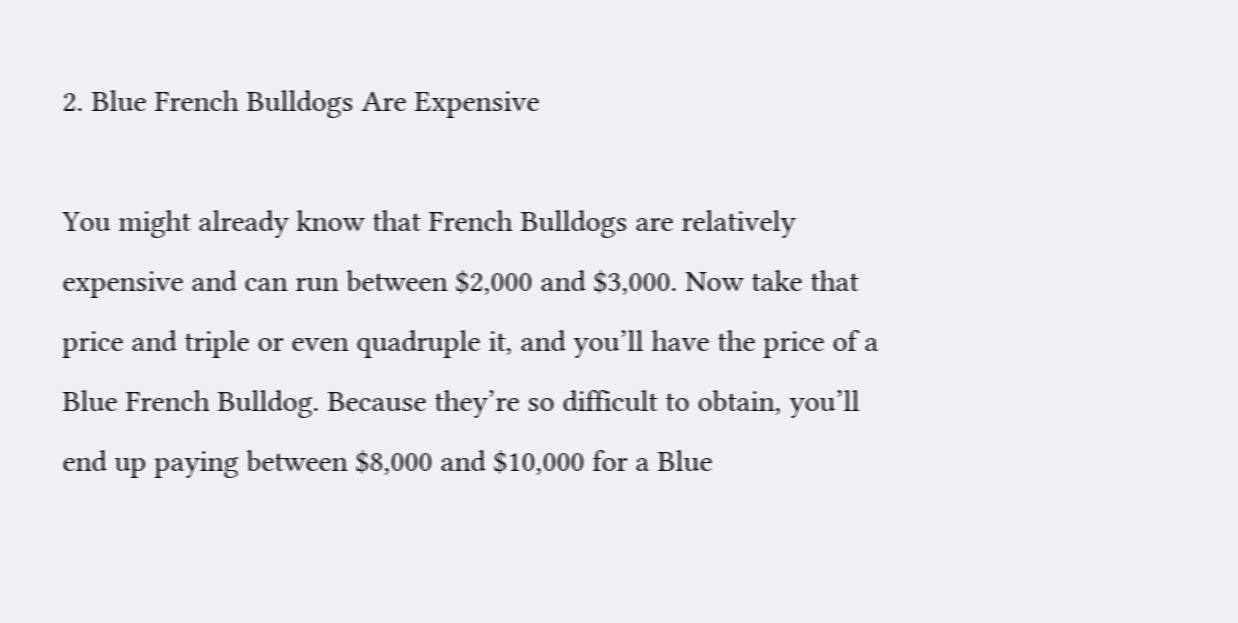2. Blue French Bulldogs Are Expensive

You might already know that French Bulldogs are relatively expensive and can run between $2,000 and $3,000. Now take that price and triple or even quadruple it, and you’ll have the price of a Blue French Bulldog. Because they’re so difficult to obtain, you’ll end up paying between $8,000 and $10,000 for a Blue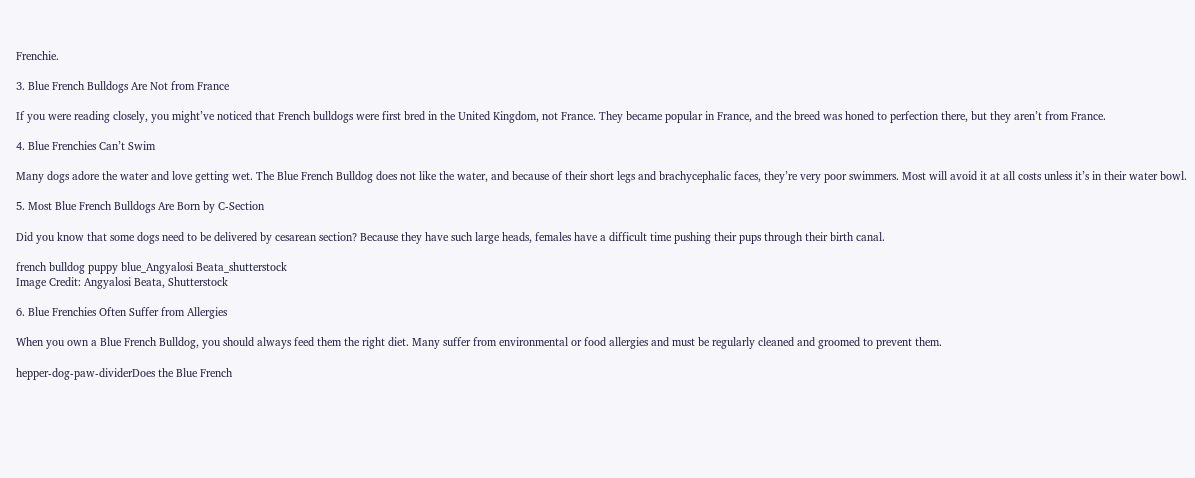Frenchie.

3. Blue French Bulldogs Are Not from France

If you were reading closely, you might’ve noticed that French bulldogs were first bred in the United Kingdom, not France. They became popular in France, and the breed was honed to perfection there, but they aren’t from France.

4. Blue Frenchies Can’t Swim

Many dogs adore the water and love getting wet. The Blue French Bulldog does not like the water, and because of their short legs and brachycephalic faces, they’re very poor swimmers. Most will avoid it at all costs unless it’s in their water bowl.

5. Most Blue French Bulldogs Are Born by C-Section

Did you know that some dogs need to be delivered by cesarean section? Because they have such large heads, females have a difficult time pushing their pups through their birth canal.

french bulldog puppy blue_Angyalosi Beata_shutterstock
Image Credit: Angyalosi Beata, Shutterstock

6. Blue Frenchies Often Suffer from Allergies

When you own a Blue French Bulldog, you should always feed them the right diet. Many suffer from environmental or food allergies and must be regularly cleaned and groomed to prevent them.

hepper-dog-paw-dividerDoes the Blue French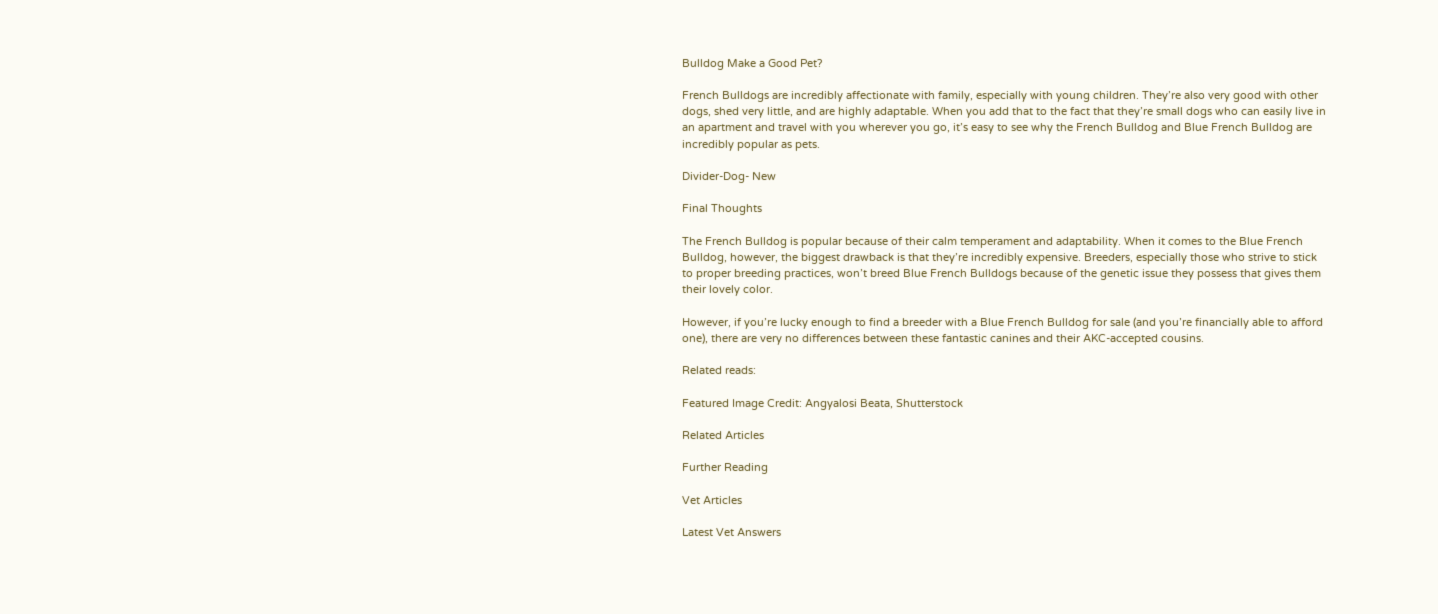Bulldog Make a Good Pet?

French Bulldogs are incredibly affectionate with family, especially with young children. They’re also very good with other dogs, shed very little, and are highly adaptable. When you add that to the fact that they’re small dogs who can easily live in an apartment and travel with you wherever you go, it’s easy to see why the French Bulldog and Blue French Bulldog are incredibly popular as pets.

Divider-Dog- New

Final Thoughts

The French Bulldog is popular because of their calm temperament and adaptability. When it comes to the Blue French Bulldog, however, the biggest drawback is that they’re incredibly expensive. Breeders, especially those who strive to stick to proper breeding practices, won’t breed Blue French Bulldogs because of the genetic issue they possess that gives them their lovely color.

However, if you’re lucky enough to find a breeder with a Blue French Bulldog for sale (and you’re financially able to afford one), there are very no differences between these fantastic canines and their AKC-accepted cousins.

Related reads:

Featured Image Credit: Angyalosi Beata, Shutterstock

Related Articles

Further Reading

Vet Articles

Latest Vet Answers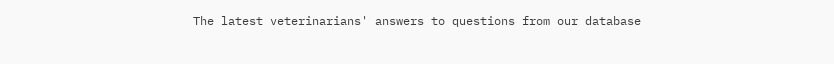The latest veterinarians' answers to questions from our database